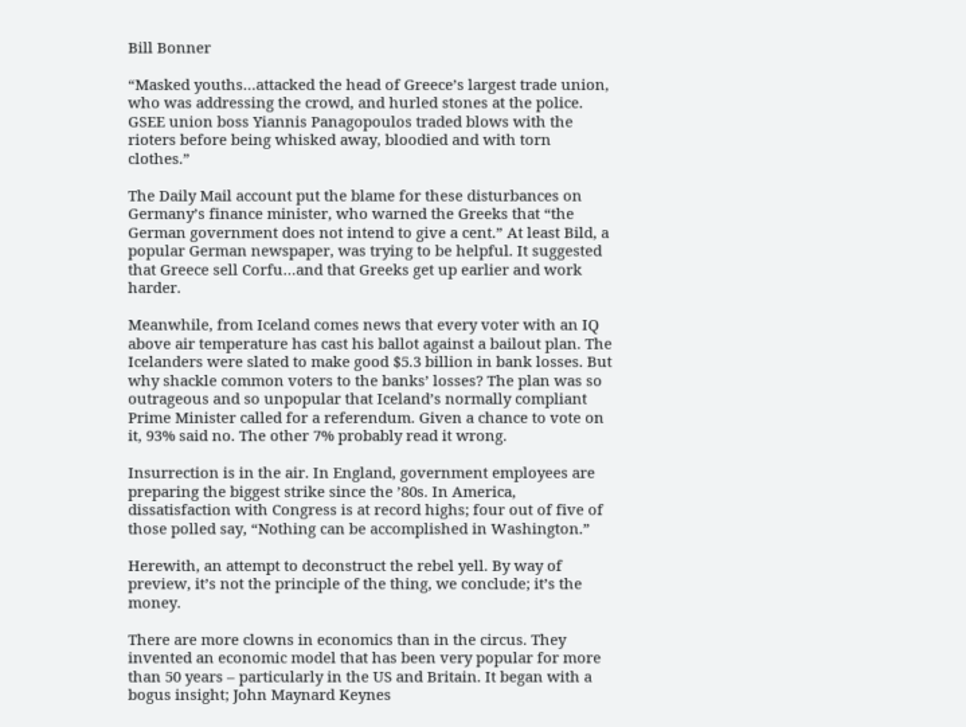Bill Bonner

“Masked youths…attacked the head of Greece’s largest trade union, who was addressing the crowd, and hurled stones at the police. GSEE union boss Yiannis Panagopoulos traded blows with the rioters before being whisked away, bloodied and with torn clothes.”

The Daily Mail account put the blame for these disturbances on Germany’s finance minister, who warned the Greeks that “the German government does not intend to give a cent.” At least Bild, a popular German newspaper, was trying to be helpful. It suggested that Greece sell Corfu…and that Greeks get up earlier and work harder.

Meanwhile, from Iceland comes news that every voter with an IQ above air temperature has cast his ballot against a bailout plan. The Icelanders were slated to make good $5.3 billion in bank losses. But why shackle common voters to the banks’ losses? The plan was so outrageous and so unpopular that Iceland’s normally compliant Prime Minister called for a referendum. Given a chance to vote on it, 93% said no. The other 7% probably read it wrong.

Insurrection is in the air. In England, government employees are preparing the biggest strike since the ’80s. In America, dissatisfaction with Congress is at record highs; four out of five of those polled say, “Nothing can be accomplished in Washington.”

Herewith, an attempt to deconstruct the rebel yell. By way of preview, it’s not the principle of the thing, we conclude; it’s the money.

There are more clowns in economics than in the circus. They invented an economic model that has been very popular for more than 50 years – particularly in the US and Britain. It began with a bogus insight; John Maynard Keynes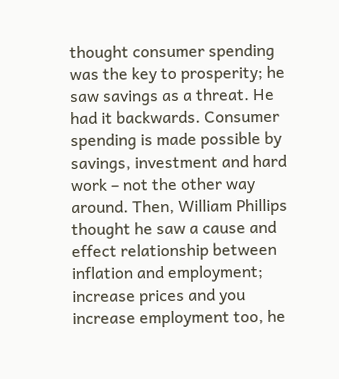thought consumer spending was the key to prosperity; he saw savings as a threat. He had it backwards. Consumer spending is made possible by savings, investment and hard work – not the other way around. Then, William Phillips thought he saw a cause and effect relationship between inflation and employment; increase prices and you increase employment too, he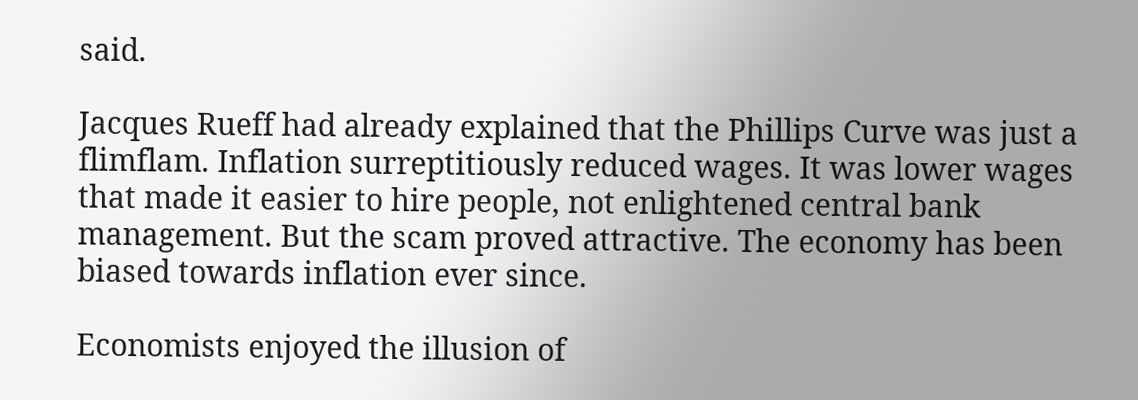said.

Jacques Rueff had already explained that the Phillips Curve was just a flimflam. Inflation surreptitiously reduced wages. It was lower wages that made it easier to hire people, not enlightened central bank management. But the scam proved attractive. The economy has been biased towards inflation ever since.

Economists enjoyed the illusion of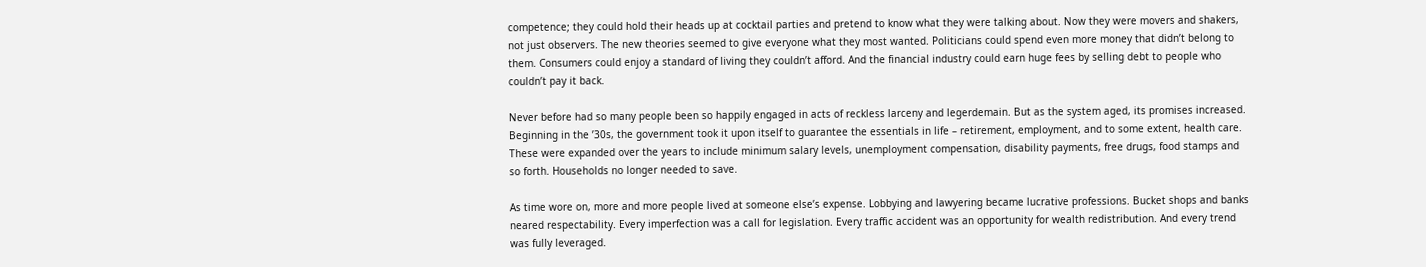competence; they could hold their heads up at cocktail parties and pretend to know what they were talking about. Now they were movers and shakers, not just observers. The new theories seemed to give everyone what they most wanted. Politicians could spend even more money that didn’t belong to them. Consumers could enjoy a standard of living they couldn’t afford. And the financial industry could earn huge fees by selling debt to people who couldn’t pay it back.

Never before had so many people been so happily engaged in acts of reckless larceny and legerdemain. But as the system aged, its promises increased. Beginning in the ’30s, the government took it upon itself to guarantee the essentials in life – retirement, employment, and to some extent, health care. These were expanded over the years to include minimum salary levels, unemployment compensation, disability payments, free drugs, food stamps and so forth. Households no longer needed to save.

As time wore on, more and more people lived at someone else’s expense. Lobbying and lawyering became lucrative professions. Bucket shops and banks neared respectability. Every imperfection was a call for legislation. Every traffic accident was an opportunity for wealth redistribution. And every trend was fully leveraged.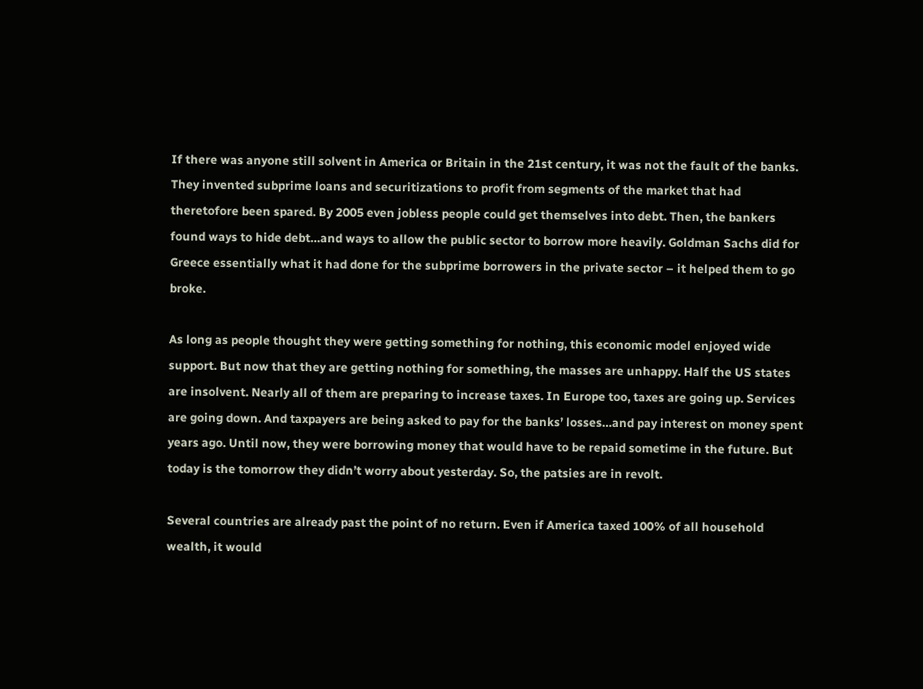If there was anyone still solvent in America or Britain in the 21st century, it was not the fault of the banks. They invented subprime loans and securitizations to profit from segments of the market that had theretofore been spared. By 2005 even jobless people could get themselves into debt. Then, the bankers found ways to hide debt…and ways to allow the public sector to borrow more heavily. Goldman Sachs did for Greece essentially what it had done for the subprime borrowers in the private sector – it helped them to go broke.

As long as people thought they were getting something for nothing, this economic model enjoyed wide support. But now that they are getting nothing for something, the masses are unhappy. Half the US states are insolvent. Nearly all of them are preparing to increase taxes. In Europe too, taxes are going up. Services are going down. And taxpayers are being asked to pay for the banks’ losses…and pay interest on money spent years ago. Until now, they were borrowing money that would have to be repaid sometime in the future. But today is the tomorrow they didn’t worry about yesterday. So, the patsies are in revolt.

Several countries are already past the point of no return. Even if America taxed 100% of all household wealth, it would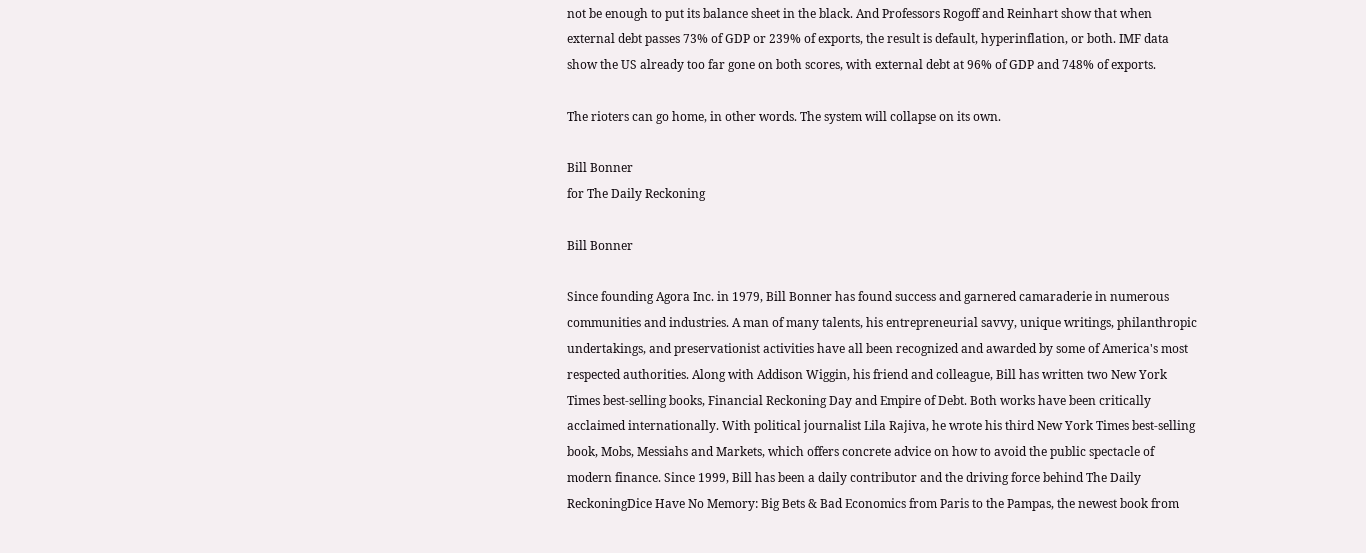not be enough to put its balance sheet in the black. And Professors Rogoff and Reinhart show that when external debt passes 73% of GDP or 239% of exports, the result is default, hyperinflation, or both. IMF data show the US already too far gone on both scores, with external debt at 96% of GDP and 748% of exports.

The rioters can go home, in other words. The system will collapse on its own.

Bill Bonner
for The Daily Reckoning

Bill Bonner

Since founding Agora Inc. in 1979, Bill Bonner has found success and garnered camaraderie in numerous communities and industries. A man of many talents, his entrepreneurial savvy, unique writings, philanthropic undertakings, and preservationist activities have all been recognized and awarded by some of America's most respected authorities. Along with Addison Wiggin, his friend and colleague, Bill has written two New York Times best-selling books, Financial Reckoning Day and Empire of Debt. Both works have been critically acclaimed internationally. With political journalist Lila Rajiva, he wrote his third New York Times best-selling book, Mobs, Messiahs and Markets, which offers concrete advice on how to avoid the public spectacle of modern finance. Since 1999, Bill has been a daily contributor and the driving force behind The Daily ReckoningDice Have No Memory: Big Bets & Bad Economics from Paris to the Pampas, the newest book from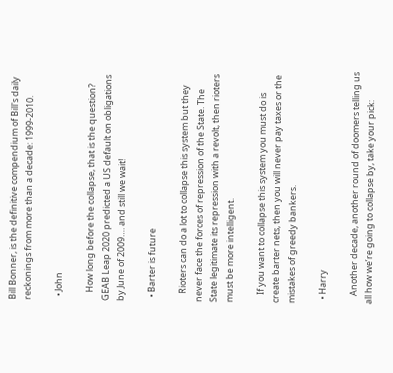Bill Bonner, is the definitive compendium of Bill's daily reckonings from more than a decade: 1999-2010.

  • John

    How long before the collapse, that is the question? GEAB Leap 2020 predicted a US default on obligations by June of 2009…. and still we wait!

  • Barter is future

    Rioters can do a lot to collapse this system but they never face the forces of repression of the State. The State legitimate its repression with a revolt, then rioters must be more intelligent.

    If you want to collapse this system you must do is create barter nets, then you will never pay taxes or the mistakes of greedy bankers.

  • Harry

    Another decade, another round of doomers telling us all how we’re going to collapse by, take your pick: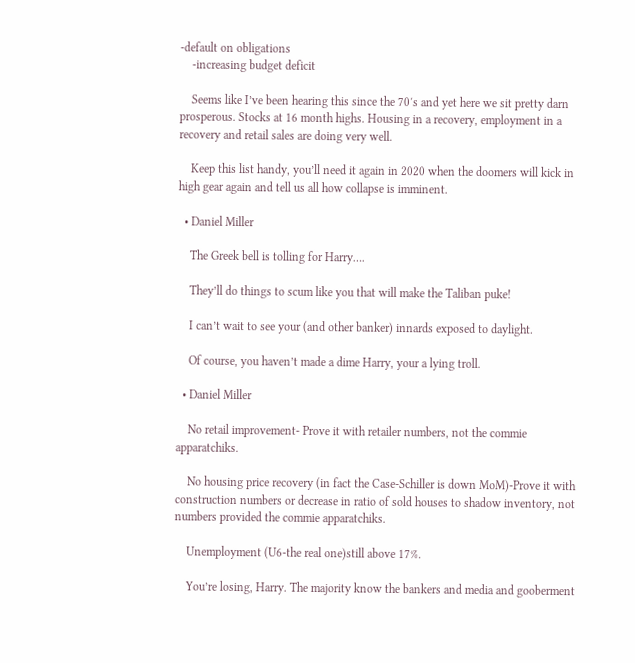-default on obligations
    -increasing budget deficit

    Seems like I’ve been hearing this since the 70′s and yet here we sit pretty darn prosperous. Stocks at 16 month highs. Housing in a recovery, employment in a recovery and retail sales are doing very well.

    Keep this list handy, you’ll need it again in 2020 when the doomers will kick in high gear again and tell us all how collapse is imminent.

  • Daniel Miller

    The Greek bell is tolling for Harry….

    They’ll do things to scum like you that will make the Taliban puke!

    I can’t wait to see your (and other banker) innards exposed to daylight.

    Of course, you haven’t made a dime Harry, your a lying troll.

  • Daniel Miller

    No retail improvement- Prove it with retailer numbers, not the commie apparatchiks.

    No housing price recovery (in fact the Case-Schiller is down MoM)-Prove it with construction numbers or decrease in ratio of sold houses to shadow inventory, not numbers provided the commie apparatchiks.

    Unemployment (U6-the real one)still above 17%.

    You’re losing, Harry. The majority know the bankers and media and gooberment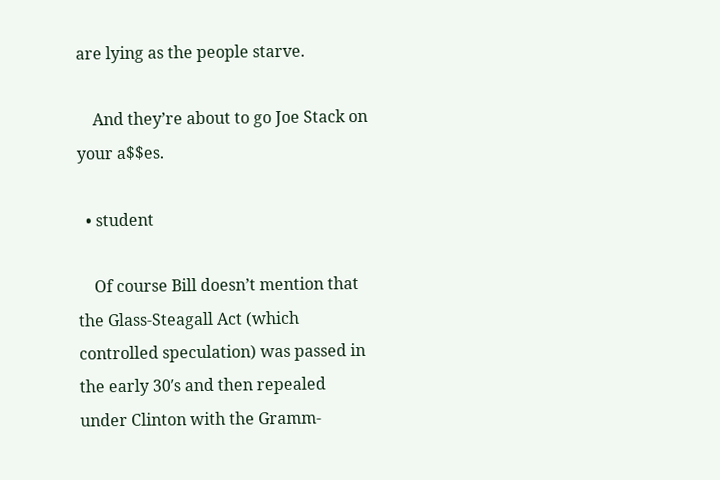are lying as the people starve.

    And they’re about to go Joe Stack on your a$$es.

  • student

    Of course Bill doesn’t mention that the Glass-Steagall Act (which controlled speculation) was passed in the early 30′s and then repealed under Clinton with the Gramm-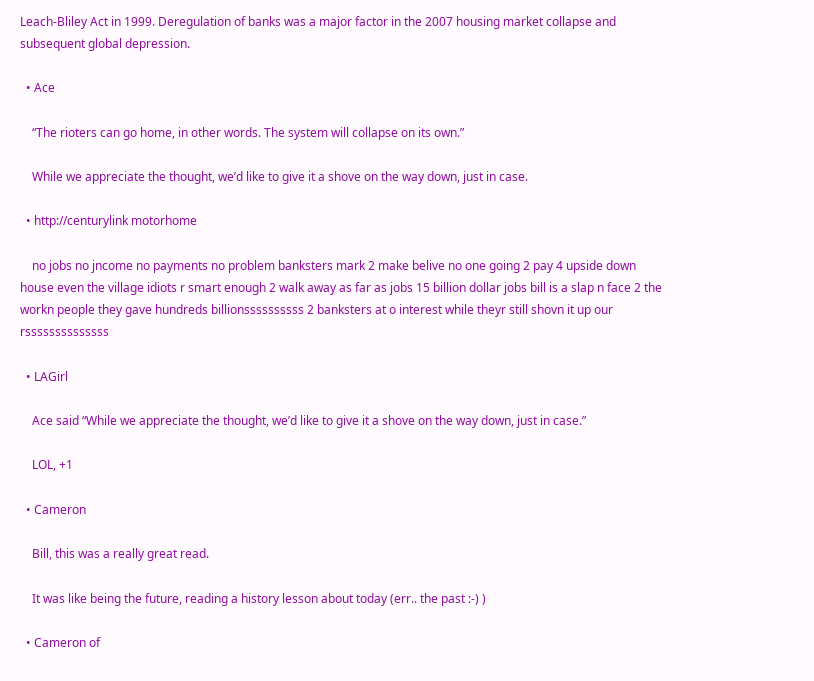Leach-Bliley Act in 1999. Deregulation of banks was a major factor in the 2007 housing market collapse and subsequent global depression.

  • Ace

    “The rioters can go home, in other words. The system will collapse on its own.”

    While we appreciate the thought, we’d like to give it a shove on the way down, just in case.

  • http://centurylink motorhome

    no jobs no jncome no payments no problem banksters mark 2 make belive no one going 2 pay 4 upside down house even the village idiots r smart enough 2 walk away as far as jobs 15 billion dollar jobs bill is a slap n face 2 the workn people they gave hundreds billionssssssssss 2 banksters at o interest while theyr still shovn it up our rssssssssssssss

  • LAGirl

    Ace said “While we appreciate the thought, we’d like to give it a shove on the way down, just in case.”

    LOL, +1

  • Cameron

    Bill, this was a really great read.

    It was like being the future, reading a history lesson about today (err.. the past :-) )

  • Cameron of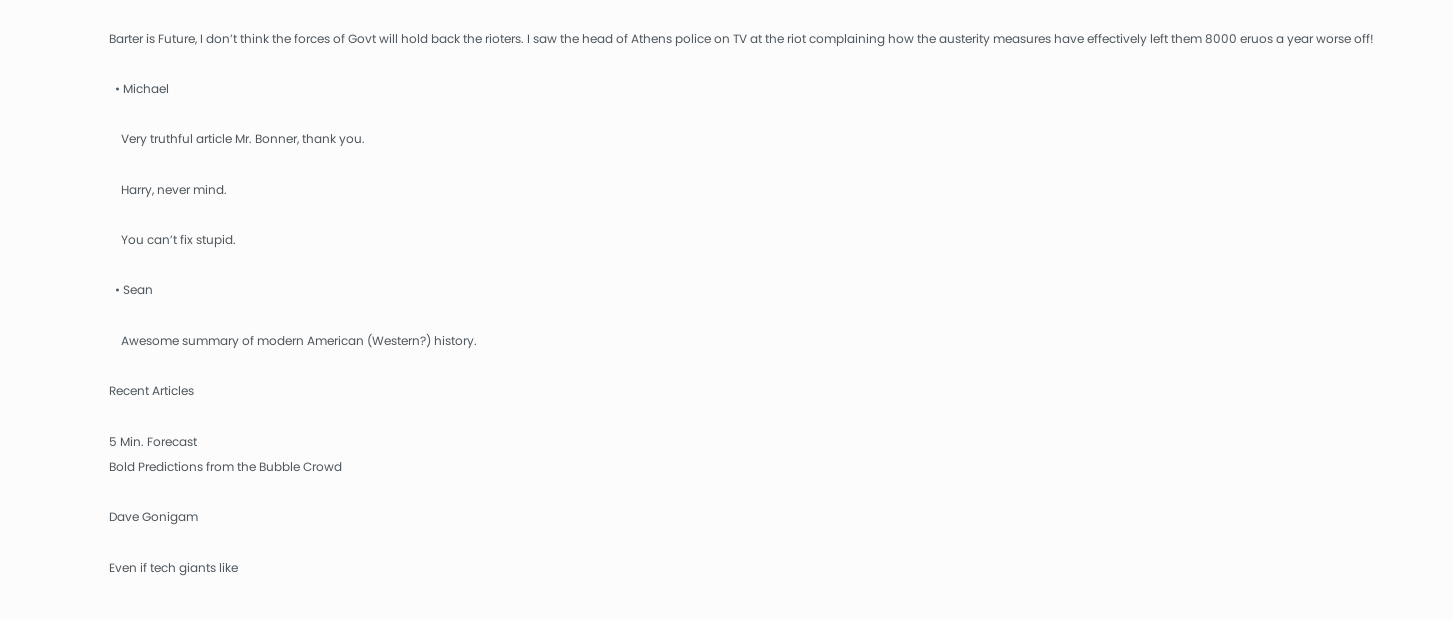Barter is Future, I don’t think the forces of Govt will hold back the rioters. I saw the head of Athens police on TV at the riot complaining how the austerity measures have effectively left them 8000 eruos a year worse off!

  • Michael

    Very truthful article Mr. Bonner, thank you.

    Harry, never mind.

    You can’t fix stupid.

  • Sean

    Awesome summary of modern American (Western?) history.

Recent Articles

5 Min. Forecast
Bold Predictions from the Bubble Crowd

Dave Gonigam

Even if tech giants like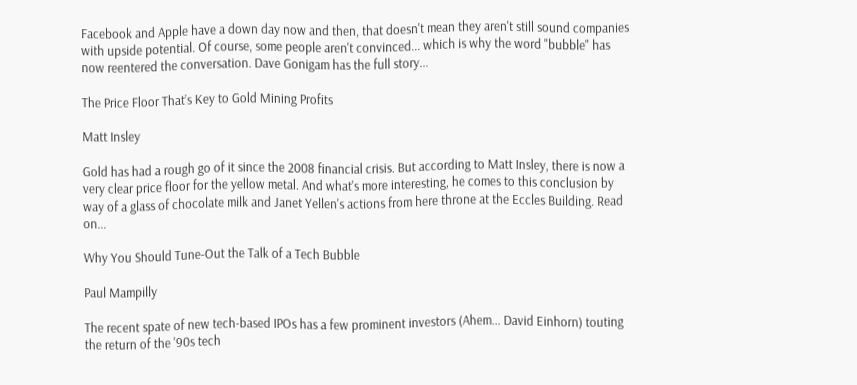Facebook and Apple have a down day now and then, that doesn't mean they aren't still sound companies with upside potential. Of course, some people aren't convinced... which is why the word "bubble" has now reentered the conversation. Dave Gonigam has the full story...

The Price Floor That’s Key to Gold Mining Profits

Matt Insley

Gold has had a rough go of it since the 2008 financial crisis. But according to Matt Insley, there is now a very clear price floor for the yellow metal. And what's more interesting, he comes to this conclusion by way of a glass of chocolate milk and Janet Yellen's actions from here throne at the Eccles Building. Read on...

Why You Should Tune-Out the Talk of a Tech Bubble

Paul Mampilly

The recent spate of new tech-based IPOs has a few prominent investors (Ahem... David Einhorn) touting the return of the '90s tech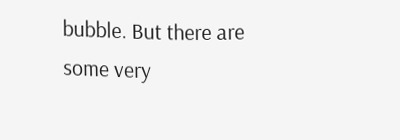bubble. But there are some very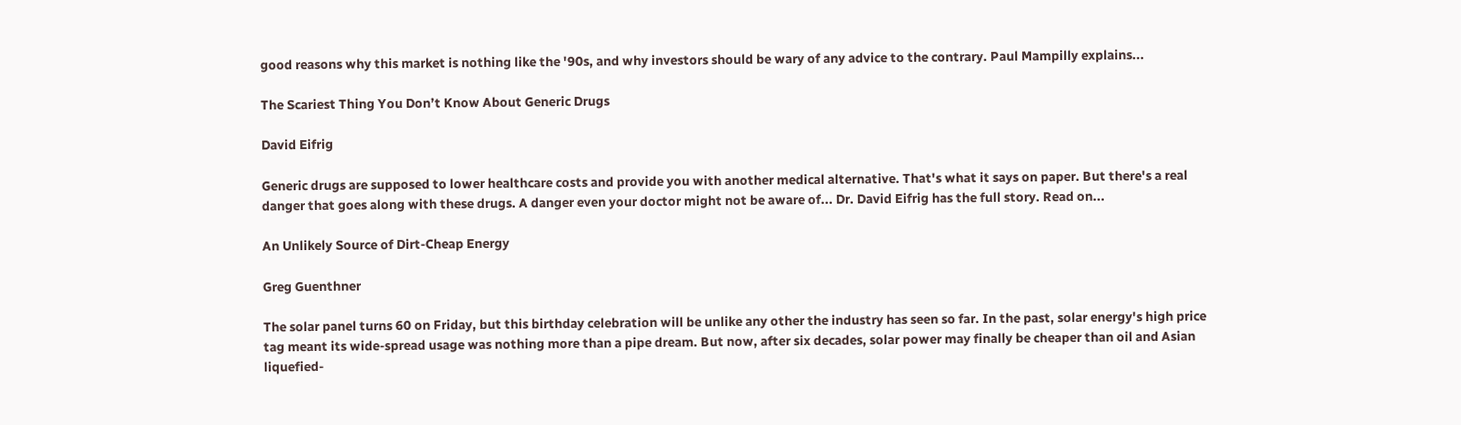good reasons why this market is nothing like the '90s, and why investors should be wary of any advice to the contrary. Paul Mampilly explains...

The Scariest Thing You Don’t Know About Generic Drugs

David Eifrig

Generic drugs are supposed to lower healthcare costs and provide you with another medical alternative. That's what it says on paper. But there's a real danger that goes along with these drugs. A danger even your doctor might not be aware of... Dr. David Eifrig has the full story. Read on...

An Unlikely Source of Dirt-Cheap Energy

Greg Guenthner

The solar panel turns 60 on Friday, but this birthday celebration will be unlike any other the industry has seen so far. In the past, solar energy's high price tag meant its wide-spread usage was nothing more than a pipe dream. But now, after six decades, solar power may finally be cheaper than oil and Asian liquefied-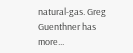natural-gas. Greg Guenthner has more...